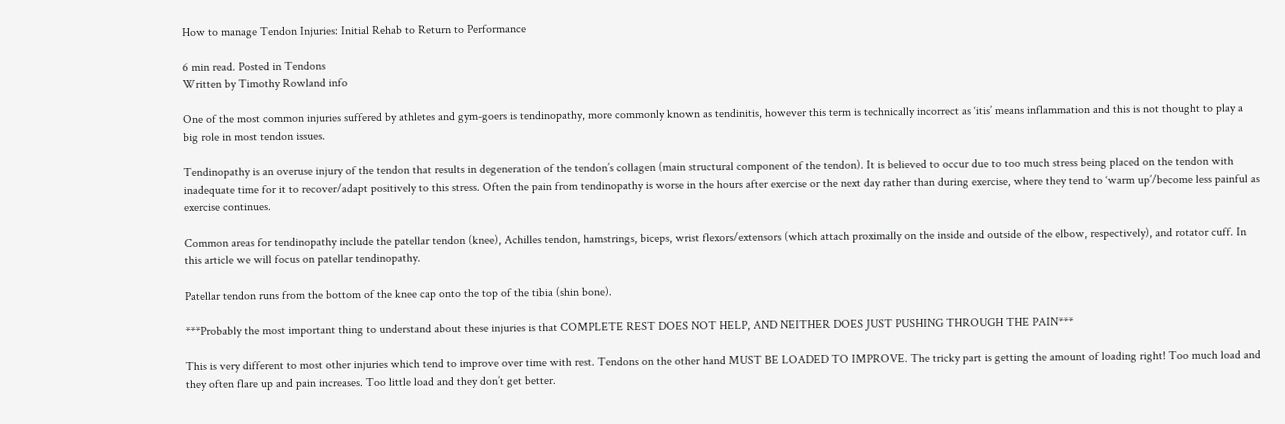How to manage Tendon Injuries: Initial Rehab to Return to Performance

6 min read. Posted in Tendons
Written by Timothy Rowland info

One of the most common injuries suffered by athletes and gym-goers is tendinopathy, more commonly known as tendinitis, however this term is technically incorrect as ‘itis’ means inflammation and this is not thought to play a big role in most tendon issues.

Tendinopathy is an overuse injury of the tendon that results in degeneration of the tendon’s collagen (main structural component of the tendon). It is believed to occur due to too much stress being placed on the tendon with inadequate time for it to recover/adapt positively to this stress. Often the pain from tendinopathy is worse in the hours after exercise or the next day rather than during exercise, where they tend to ‘warm up’/become less painful as exercise continues.

Common areas for tendinopathy include the patellar tendon (knee), Achilles tendon, hamstrings, biceps, wrist flexors/extensors (which attach proximally on the inside and outside of the elbow, respectively), and rotator cuff. In this article we will focus on patellar tendinopathy.

Patellar tendon runs from the bottom of the knee cap onto the top of the tibia (shin bone).

***Probably the most important thing to understand about these injuries is that COMPLETE REST DOES NOT HELP, AND NEITHER DOES JUST PUSHING THROUGH THE PAIN***

This is very different to most other injuries which tend to improve over time with rest. Tendons on the other hand MUST BE LOADED TO IMPROVE. The tricky part is getting the amount of loading right! Too much load and they often flare up and pain increases. Too little load and they don’t get better.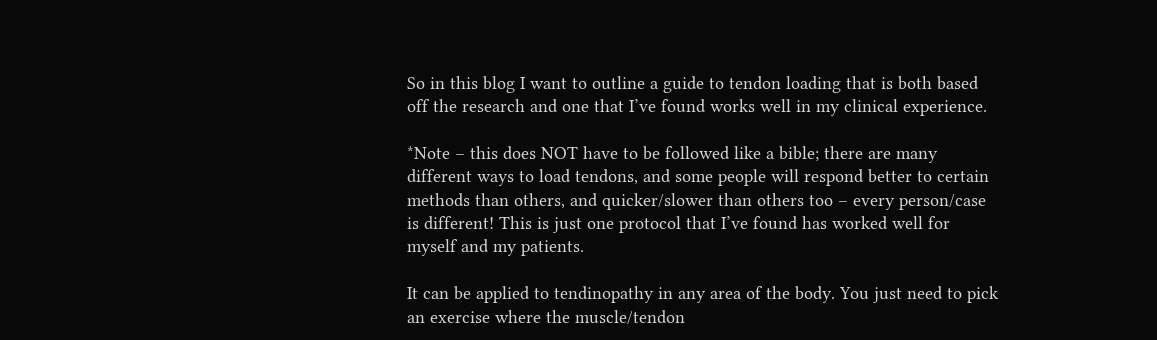So in this blog I want to outline a guide to tendon loading that is both based off the research and one that I’ve found works well in my clinical experience.

*Note – this does NOT have to be followed like a bible; there are many different ways to load tendons, and some people will respond better to certain methods than others, and quicker/slower than others too – every person/case is different! This is just one protocol that I’ve found has worked well for myself and my patients.

It can be applied to tendinopathy in any area of the body. You just need to pick an exercise where the muscle/tendon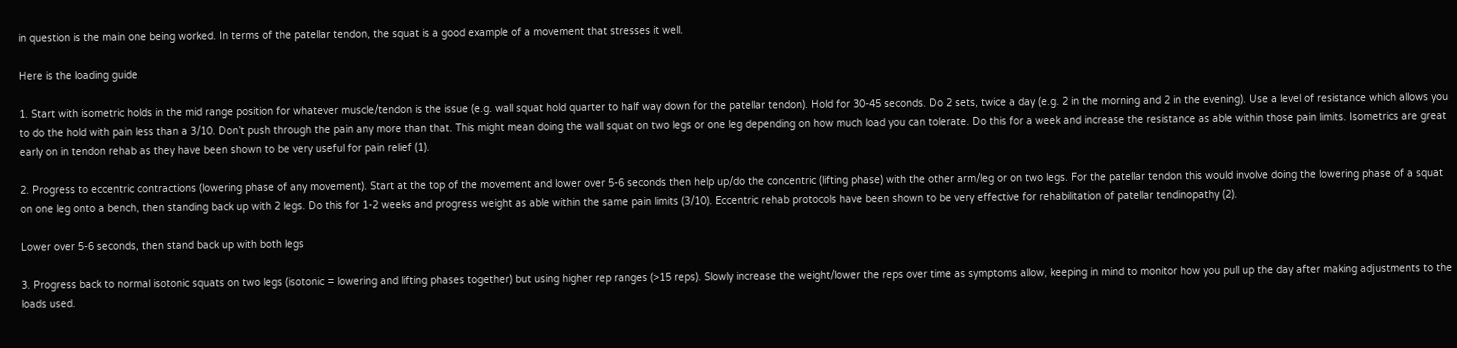in question is the main one being worked. In terms of the patellar tendon, the squat is a good example of a movement that stresses it well.

Here is the loading guide

1. Start with isometric holds in the mid range position for whatever muscle/tendon is the issue (e.g. wall squat hold quarter to half way down for the patellar tendon). Hold for 30-45 seconds. Do 2 sets, twice a day (e.g. 2 in the morning and 2 in the evening). Use a level of resistance which allows you to do the hold with pain less than a 3/10. Don’t push through the pain any more than that. This might mean doing the wall squat on two legs or one leg depending on how much load you can tolerate. Do this for a week and increase the resistance as able within those pain limits. Isometrics are great early on in tendon rehab as they have been shown to be very useful for pain relief (1).

2. Progress to eccentric contractions (lowering phase of any movement). Start at the top of the movement and lower over 5-6 seconds then help up/do the concentric (lifting phase) with the other arm/leg or on two legs. For the patellar tendon this would involve doing the lowering phase of a squat on one leg onto a bench, then standing back up with 2 legs. Do this for 1-2 weeks and progress weight as able within the same pain limits (3/10). Eccentric rehab protocols have been shown to be very effective for rehabilitation of patellar tendinopathy (2).

Lower over 5-6 seconds, then stand back up with both legs

3. Progress back to normal isotonic squats on two legs (isotonic = lowering and lifting phases together) but using higher rep ranges (>15 reps). Slowly increase the weight/lower the reps over time as symptoms allow, keeping in mind to monitor how you pull up the day after making adjustments to the loads used.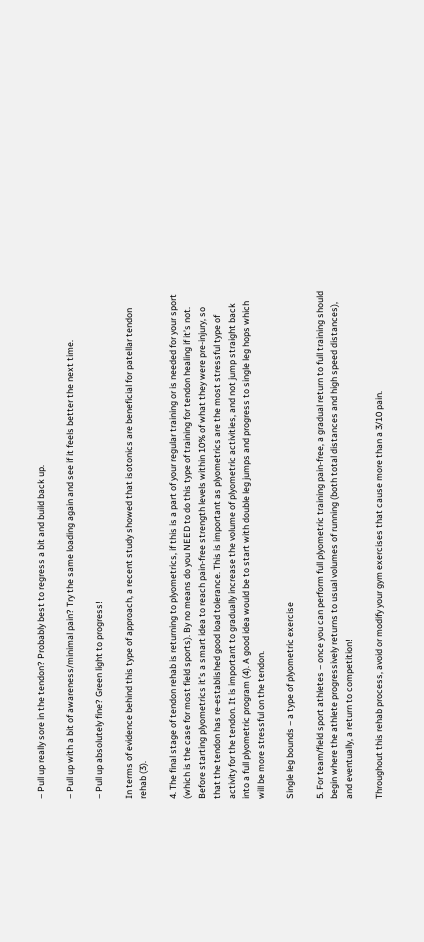– Pull up really sore in the tendon? Probably best to regress a bit and build back up.

– Pull up with a bit of awareness/minimal pain? Try the same loading again and see if it feels better the next time.

– Pull up absolutely fine? Green light to progress!

In terms of evidence behind this type of approach, a recent study showed that isotonics are beneficial for patellar tendon rehab (3).

4. The final stage of tendon rehab is returning to plyometrics, if this is a part of your regular training or is needed for your sport (which is the case for most field sports). By no means do you NEED to do this type of training for tendon healing if it’s not. Before starting plyometrics it’s a smart idea to reach pain-free strength levels within 10% of what they were pre-injury, so that the tendon has re-established good load tolerance. This is important as plyometrics are the most stressful type of activity for the tendon. It is important to gradually increase the volume of plyometric activities, and not jump straight back into a full plyometric program (4). A good idea would be to start with double leg jumps and progress to single leg hops which will be more stressful on the tendon.

Single leg bounds – a type of plyometric exercise

5. For team/field sport athletes – once you can perform full plyometric training pain-free, a gradual return to full training should begin where the athlete progressively returns to usual volumes of running (both total distances and high speed distances), and eventually, a return to competition!

Throughout this rehab process, avoid or modify your gym exercises that cause more than a 3/10 pain.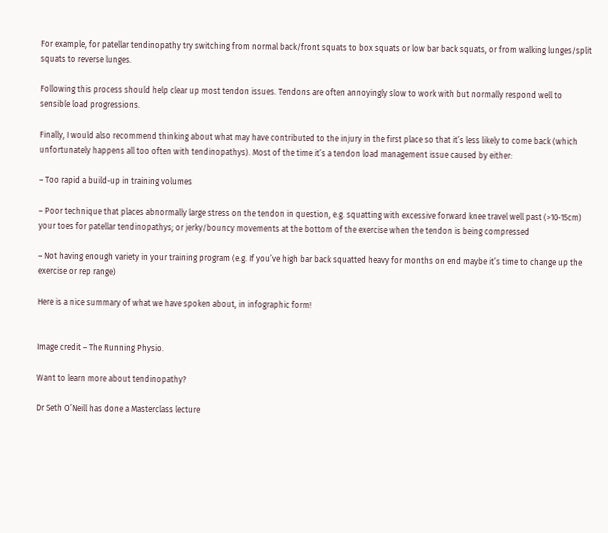For example, for patellar tendinopathy try switching from normal back/front squats to box squats or low bar back squats, or from walking lunges/split squats to reverse lunges.

Following this process should help clear up most tendon issues. Tendons are often annoyingly slow to work with but normally respond well to sensible load progressions.

Finally, I would also recommend thinking about what may have contributed to the injury in the first place so that it’s less likely to come back (which unfortunately happens all too often with tendinopathys). Most of the time it’s a tendon load management issue caused by either:

– Too rapid a build-up in training volumes

– Poor technique that places abnormally large stress on the tendon in question, e.g. squatting with excessive forward knee travel well past (>10-15cm) your toes for patellar tendinopathys; or jerky/bouncy movements at the bottom of the exercise when the tendon is being compressed

– Not having enough variety in your training program (e.g. If you’ve high bar back squatted heavy for months on end maybe it’s time to change up the exercise or rep range)

Here is a nice summary of what we have spoken about, in infographic form!


Image credit – The Running Physio.

Want to learn more about tendinopathy?

Dr Seth O’Neill has done a Masterclass lecture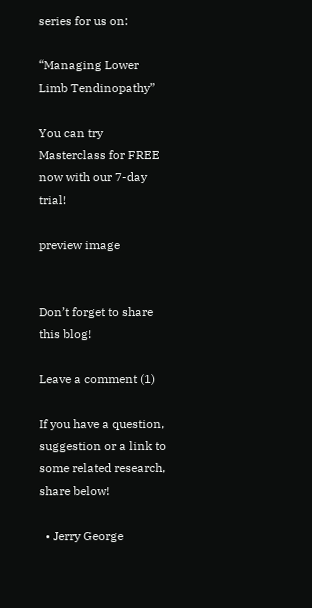series for us on:

“Managing Lower Limb Tendinopathy”

You can try Masterclass for FREE now with our 7-day trial!

preview image


Don’t forget to share this blog!

Leave a comment (1)

If you have a question, suggestion or a link to some related research, share below!

  • Jerry George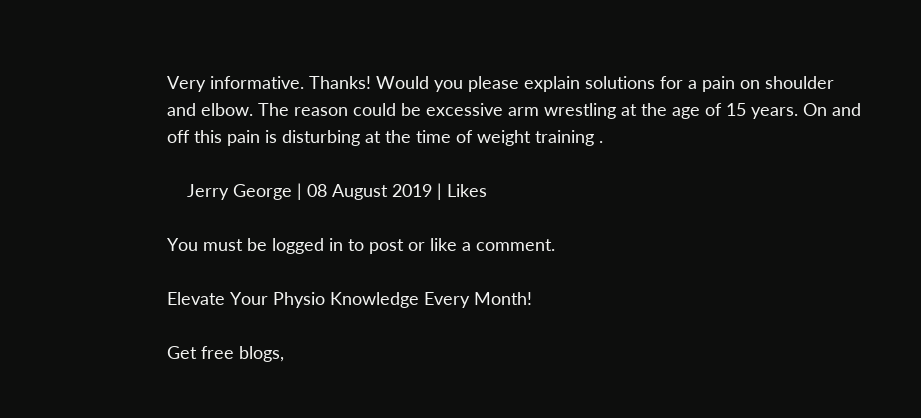Very informative. Thanks! Would you please explain solutions for a pain on shoulder and elbow. The reason could be excessive arm wrestling at the age of 15 years. On and off this pain is disturbing at the time of weight training .

    Jerry George | 08 August 2019 | Likes

You must be logged in to post or like a comment.

Elevate Your Physio Knowledge Every Month!

Get free blogs,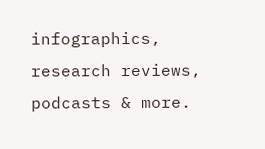infographics, research reviews, podcasts & more.